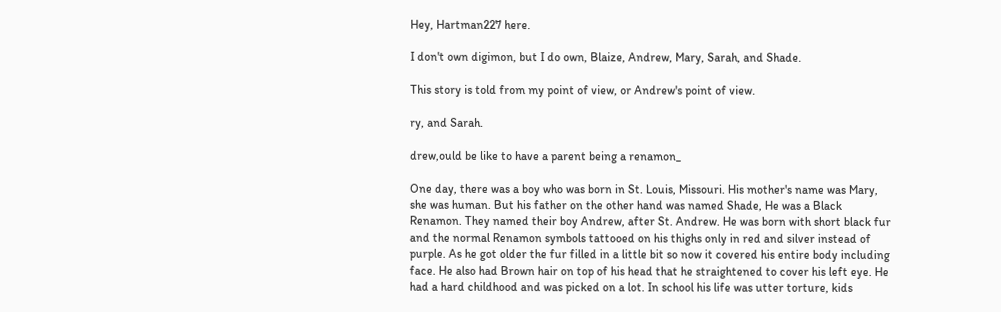Hey, Hartman227 here.

I don't own digimon, but I do own, Blaize, Andrew, Mary, Sarah, and Shade.

This story is told from my point of view, or Andrew's point of view.

ry, and Sarah.

drew,ould be like to have a parent being a renamon_

One day, there was a boy who was born in St. Louis, Missouri. His mother's name was Mary, she was human. But his father on the other hand was named Shade, He was a Black Renamon. They named their boy Andrew, after St. Andrew. He was born with short black fur and the normal Renamon symbols tattooed on his thighs only in red and silver instead of purple. As he got older the fur filled in a little bit so now it covered his entire body including face. He also had Brown hair on top of his head that he straightened to cover his left eye. He had a hard childhood and was picked on a lot. In school his life was utter torture, kids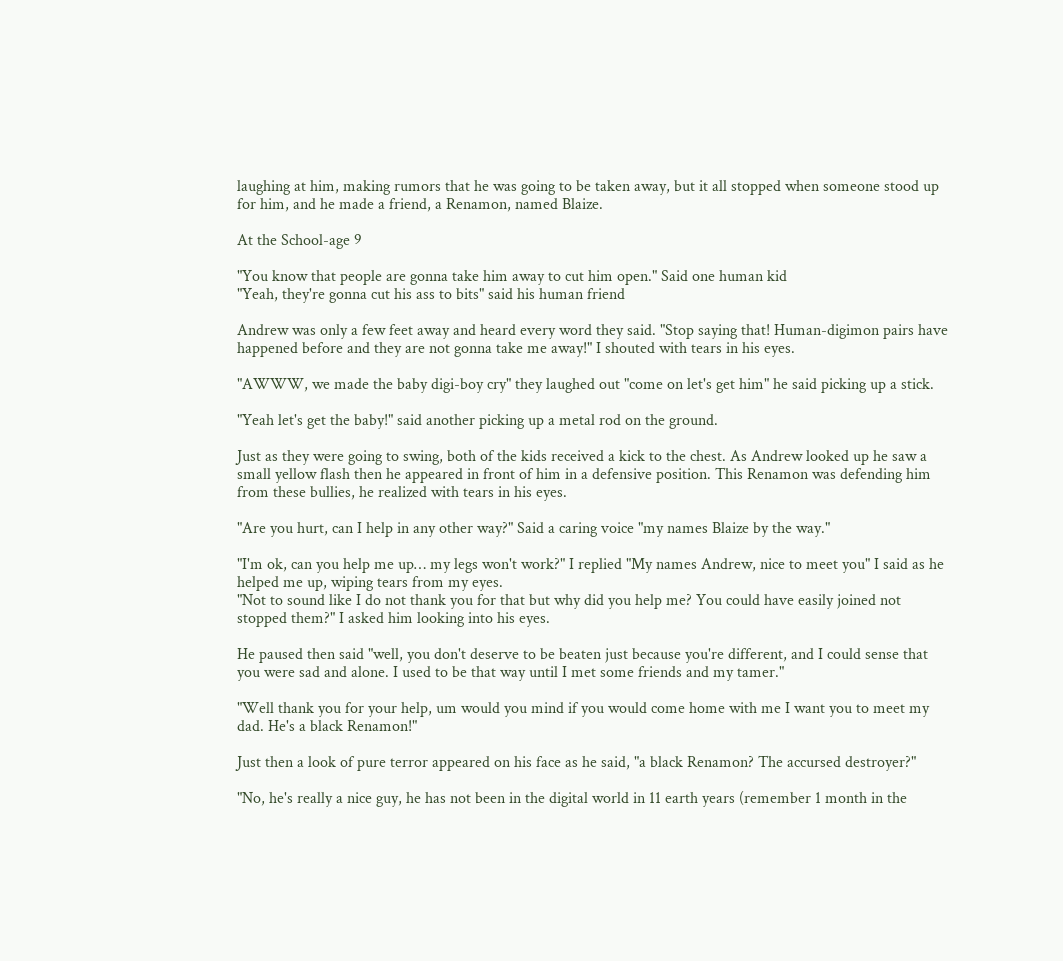laughing at him, making rumors that he was going to be taken away, but it all stopped when someone stood up for him, and he made a friend, a Renamon, named Blaize.

At the School-age 9

"You know that people are gonna take him away to cut him open." Said one human kid
"Yeah, they're gonna cut his ass to bits" said his human friend

Andrew was only a few feet away and heard every word they said. "Stop saying that! Human-digimon pairs have happened before and they are not gonna take me away!" I shouted with tears in his eyes.

"AWWW, we made the baby digi-boy cry" they laughed out "come on let's get him" he said picking up a stick.

"Yeah let's get the baby!" said another picking up a metal rod on the ground.

Just as they were going to swing, both of the kids received a kick to the chest. As Andrew looked up he saw a small yellow flash then he appeared in front of him in a defensive position. This Renamon was defending him from these bullies, he realized with tears in his eyes.

"Are you hurt, can I help in any other way?" Said a caring voice "my names Blaize by the way."

"I'm ok, can you help me up… my legs won't work?" I replied "My names Andrew, nice to meet you" I said as he helped me up, wiping tears from my eyes.
"Not to sound like I do not thank you for that but why did you help me? You could have easily joined not stopped them?" I asked him looking into his eyes.

He paused then said "well, you don't deserve to be beaten just because you're different, and I could sense that you were sad and alone. I used to be that way until I met some friends and my tamer."

"Well thank you for your help, um would you mind if you would come home with me I want you to meet my dad. He's a black Renamon!"

Just then a look of pure terror appeared on his face as he said, "a black Renamon? The accursed destroyer?"

"No, he's really a nice guy, he has not been in the digital world in 11 earth years (remember 1 month in the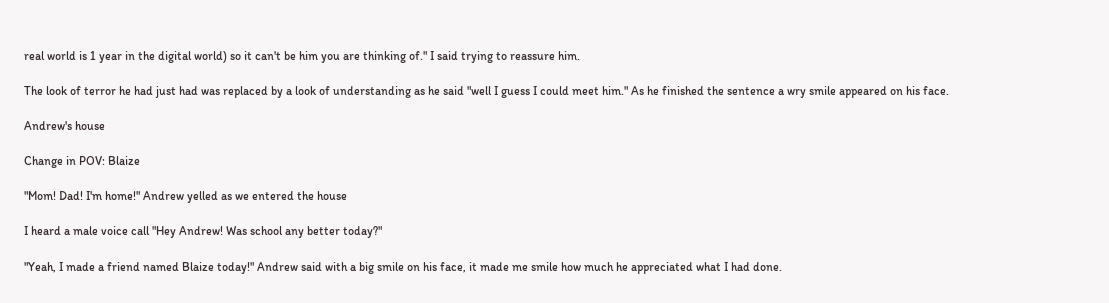real world is 1 year in the digital world) so it can't be him you are thinking of." I said trying to reassure him.

The look of terror he had just had was replaced by a look of understanding as he said "well I guess I could meet him." As he finished the sentence a wry smile appeared on his face.

Andrew's house

Change in POV: Blaize

"Mom! Dad! I'm home!" Andrew yelled as we entered the house

I heard a male voice call "Hey Andrew! Was school any better today?"

"Yeah, I made a friend named Blaize today!" Andrew said with a big smile on his face, it made me smile how much he appreciated what I had done.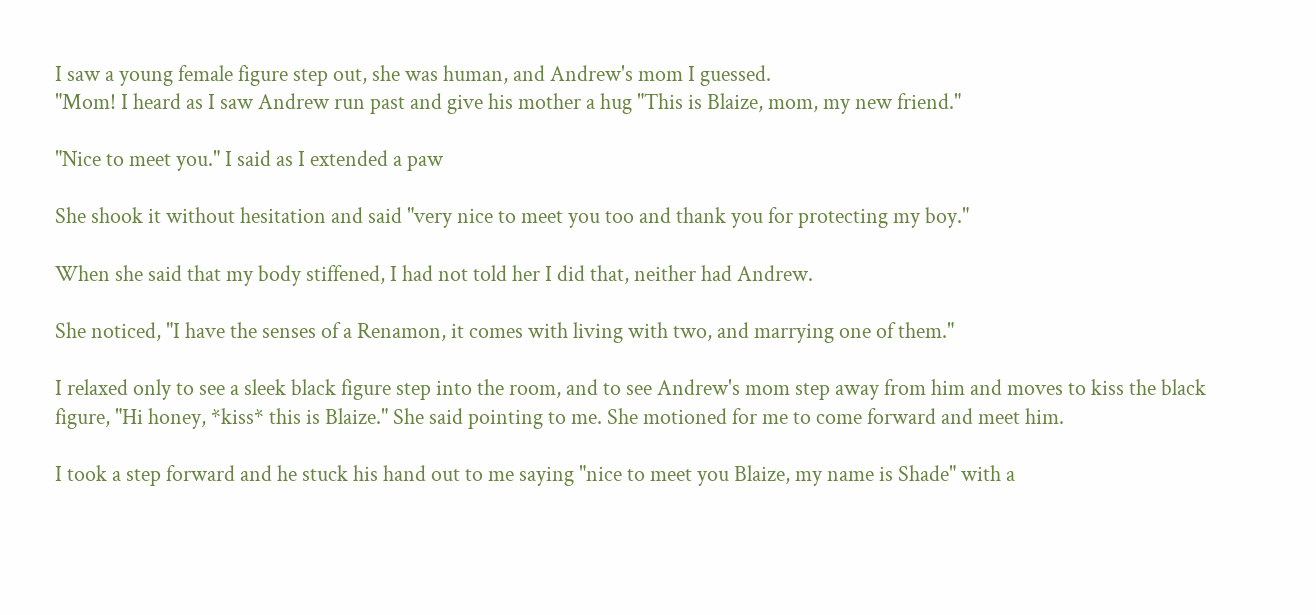I saw a young female figure step out, she was human, and Andrew's mom I guessed.
"Mom! I heard as I saw Andrew run past and give his mother a hug "This is Blaize, mom, my new friend."

"Nice to meet you." I said as I extended a paw

She shook it without hesitation and said "very nice to meet you too and thank you for protecting my boy."

When she said that my body stiffened, I had not told her I did that, neither had Andrew.

She noticed, "I have the senses of a Renamon, it comes with living with two, and marrying one of them."

I relaxed only to see a sleek black figure step into the room, and to see Andrew's mom step away from him and moves to kiss the black figure, "Hi honey, *kiss* this is Blaize." She said pointing to me. She motioned for me to come forward and meet him.

I took a step forward and he stuck his hand out to me saying "nice to meet you Blaize, my name is Shade" with a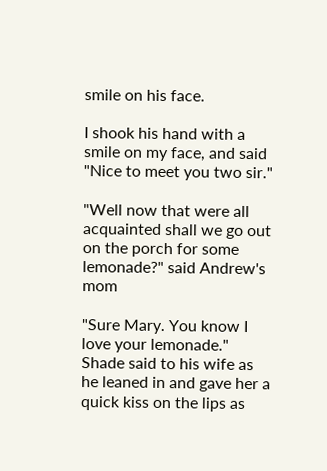smile on his face.

I shook his hand with a smile on my face, and said "Nice to meet you two sir."

"Well now that were all acquainted shall we go out on the porch for some lemonade?" said Andrew's mom

"Sure Mary. You know I love your lemonade." Shade said to his wife as he leaned in and gave her a quick kiss on the lips as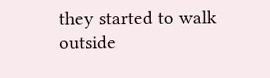they started to walk outside